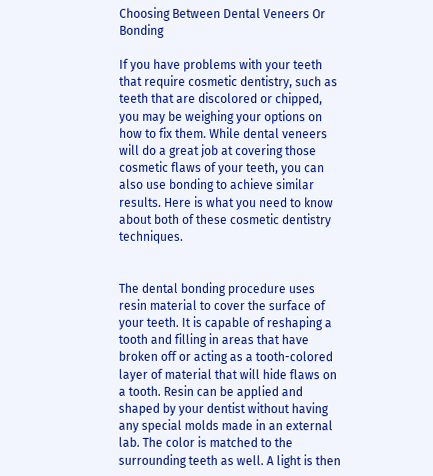Choosing Between Dental Veneers Or Bonding

If you have problems with your teeth that require cosmetic dentistry, such as teeth that are discolored or chipped, you may be weighing your options on how to fix them. While dental veneers will do a great job at covering those cosmetic flaws of your teeth, you can also use bonding to achieve similar results. Here is what you need to know about both of these cosmetic dentistry techniques.


The dental bonding procedure uses resin material to cover the surface of your teeth. It is capable of reshaping a tooth and filling in areas that have broken off or acting as a tooth-colored layer of material that will hide flaws on a tooth. Resin can be applied and shaped by your dentist without having any special molds made in an external lab. The color is matched to the surrounding teeth as well. A light is then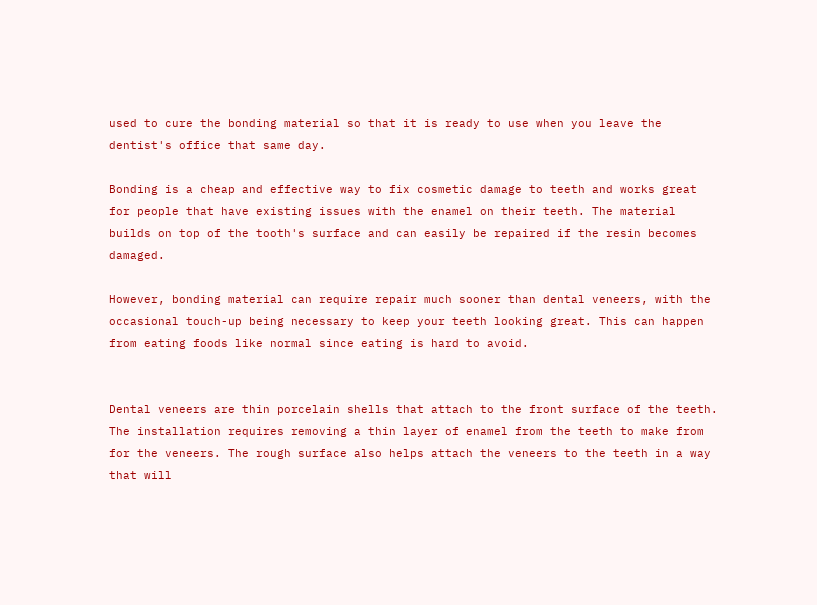used to cure the bonding material so that it is ready to use when you leave the dentist's office that same day.

Bonding is a cheap and effective way to fix cosmetic damage to teeth and works great for people that have existing issues with the enamel on their teeth. The material builds on top of the tooth's surface and can easily be repaired if the resin becomes damaged.

However, bonding material can require repair much sooner than dental veneers, with the occasional touch-up being necessary to keep your teeth looking great. This can happen from eating foods like normal since eating is hard to avoid.


Dental veneers are thin porcelain shells that attach to the front surface of the teeth. The installation requires removing a thin layer of enamel from the teeth to make from for the veneers. The rough surface also helps attach the veneers to the teeth in a way that will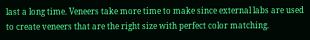last a long time. Veneers take more time to make since external labs are used to create veneers that are the right size with perfect color matching.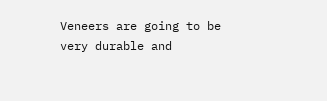Veneers are going to be very durable and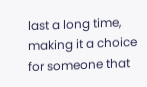last a long time, making it a choice for someone that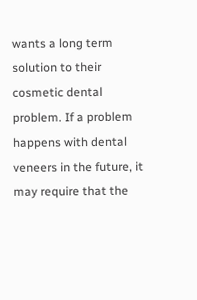wants a long term solution to their cosmetic dental problem. If a problem happens with dental veneers in the future, it may require that the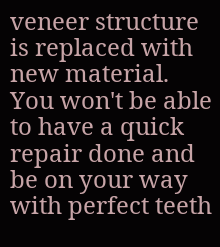veneer structure is replaced with new material. You won't be able to have a quick repair done and be on your way with perfect teeth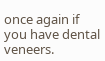once again if you have dental veneers.